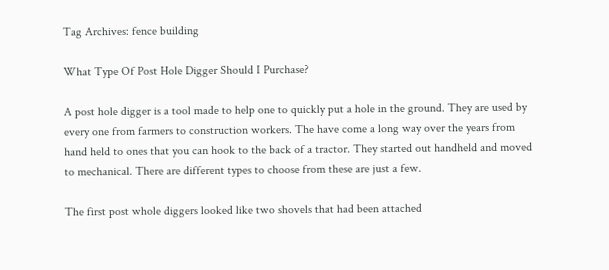Tag Archives: fence building

What Type Of Post Hole Digger Should I Purchase?

A post hole digger is a tool made to help one to quickly put a hole in the ground. They are used by every one from farmers to construction workers. The have come a long way over the years from hand held to ones that you can hook to the back of a tractor. They started out handheld and moved to mechanical. There are different types to choose from these are just a few.

The first post whole diggers looked like two shovels that had been attached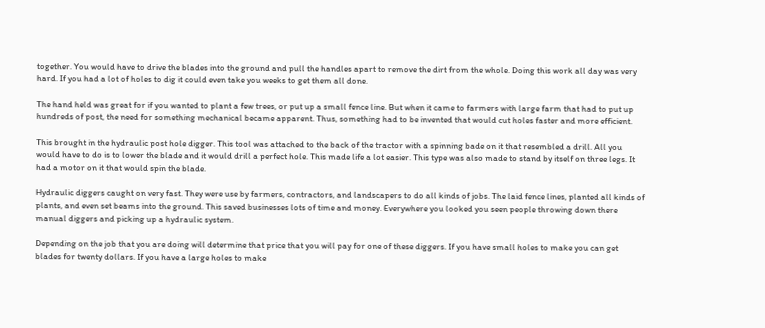together. You would have to drive the blades into the ground and pull the handles apart to remove the dirt from the whole. Doing this work all day was very hard. If you had a lot of holes to dig it could even take you weeks to get them all done.

The hand held was great for if you wanted to plant a few trees, or put up a small fence line. But when it came to farmers with large farm that had to put up hundreds of post, the need for something mechanical became apparent. Thus, something had to be invented that would cut holes faster and more efficient.

This brought in the hydraulic post hole digger. This tool was attached to the back of the tractor with a spinning bade on it that resembled a drill. All you would have to do is to lower the blade and it would drill a perfect hole. This made life a lot easier. This type was also made to stand by itself on three legs. It had a motor on it that would spin the blade.

Hydraulic diggers caught on very fast. They were use by farmers, contractors, and landscapers to do all kinds of jobs. The laid fence lines, planted all kinds of plants, and even set beams into the ground. This saved businesses lots of time and money. Everywhere you looked you seen people throwing down there manual diggers and picking up a hydraulic system.

Depending on the job that you are doing will determine that price that you will pay for one of these diggers. If you have small holes to make you can get blades for twenty dollars. If you have a large holes to make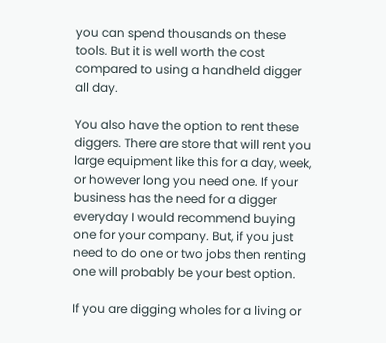you can spend thousands on these tools. But it is well worth the cost compared to using a handheld digger all day.

You also have the option to rent these diggers. There are store that will rent you large equipment like this for a day, week, or however long you need one. If your business has the need for a digger everyday I would recommend buying one for your company. But, if you just need to do one or two jobs then renting one will probably be your best option.

If you are digging wholes for a living or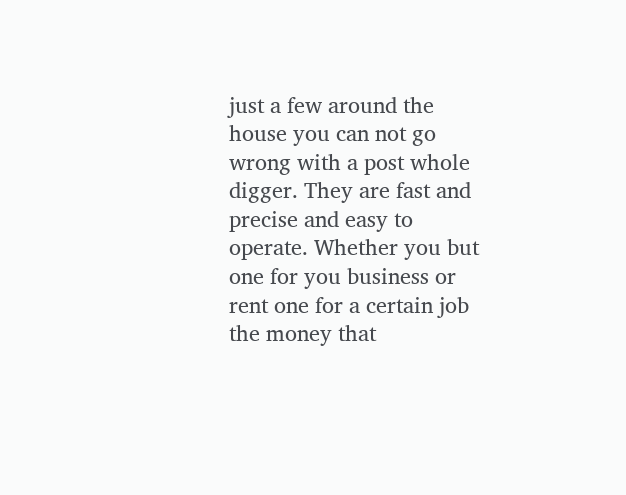just a few around the house you can not go wrong with a post whole digger. They are fast and precise and easy to operate. Whether you but one for you business or rent one for a certain job the money that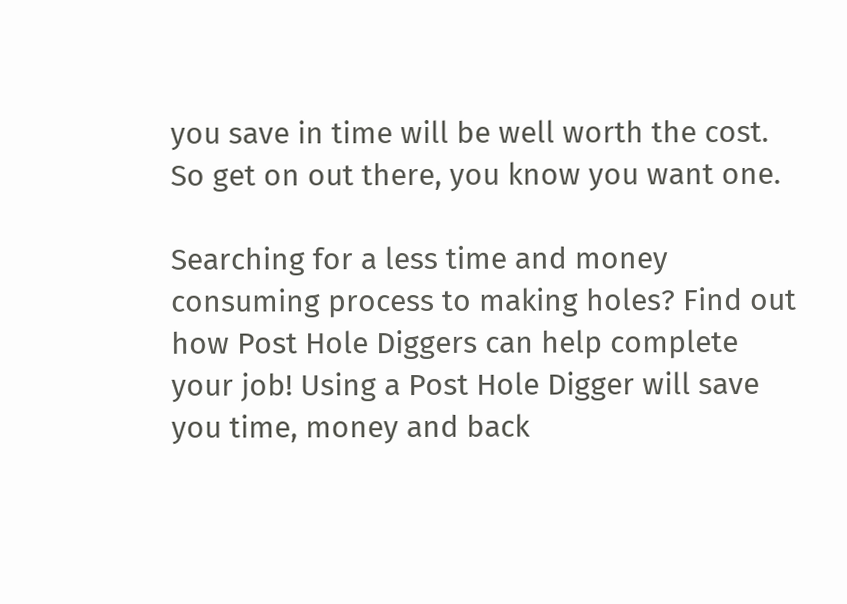you save in time will be well worth the cost. So get on out there, you know you want one.

Searching for a less time and money consuming process to making holes? Find out how Post Hole Diggers can help complete your job! Using a Post Hole Digger will save you time, money and back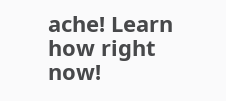ache! Learn how right now!